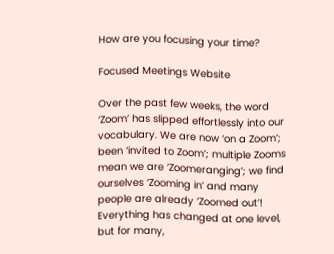How are you focusing your time?

Focused Meetings Website

Over the past few weeks, the word ‘Zoom’ has slipped effortlessly into our vocabulary. We are now ‘on a Zoom’; been ‘invited to Zoom’; multiple Zooms mean we are ‘Zoomeranging’; we find ourselves ‘Zooming in’ and many people are already ‘Zoomed out’! Everything has changed at one level, but for many,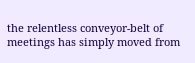the relentless conveyor-belt of meetings has simply moved from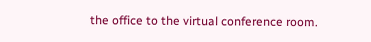the office to the virtual conference room.